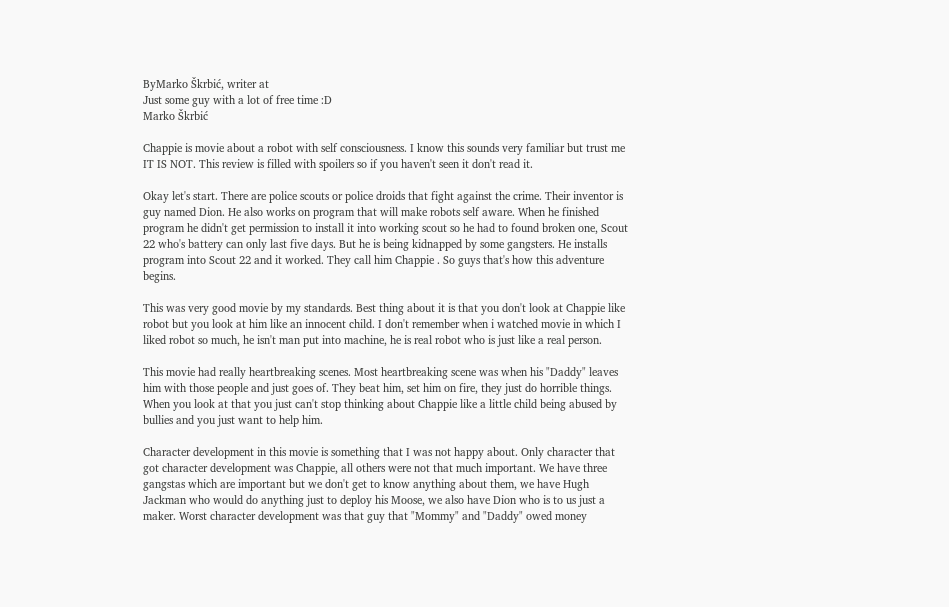ByMarko Škrbić, writer at
Just some guy with a lot of free time :D
Marko Škrbić

Chappie is movie about a robot with self consciousness. I know this sounds very familiar but trust me IT IS NOT. This review is filled with spoilers so if you haven't seen it don't read it.

Okay let's start. There are police scouts or police droids that fight against the crime. Their inventor is guy named Dion. He also works on program that will make robots self aware. When he finished program he didn't get permission to install it into working scout so he had to found broken one, Scout 22 who's battery can only last five days. But he is being kidnapped by some gangsters. He installs program into Scout 22 and it worked. They call him Chappie . So guys that's how this adventure begins.

This was very good movie by my standards. Best thing about it is that you don't look at Chappie like robot but you look at him like an innocent child. I don't remember when i watched movie in which I liked robot so much, he isn't man put into machine, he is real robot who is just like a real person.

This movie had really heartbreaking scenes. Most heartbreaking scene was when his "Daddy" leaves him with those people and just goes of. They beat him, set him on fire, they just do horrible things. When you look at that you just can't stop thinking about Chappie like a little child being abused by bullies and you just want to help him.

Character development in this movie is something that I was not happy about. Only character that got character development was Chappie, all others were not that much important. We have three gangstas which are important but we don't get to know anything about them, we have Hugh Jackman who would do anything just to deploy his Moose, we also have Dion who is to us just a maker. Worst character development was that guy that "Mommy" and "Daddy" owed money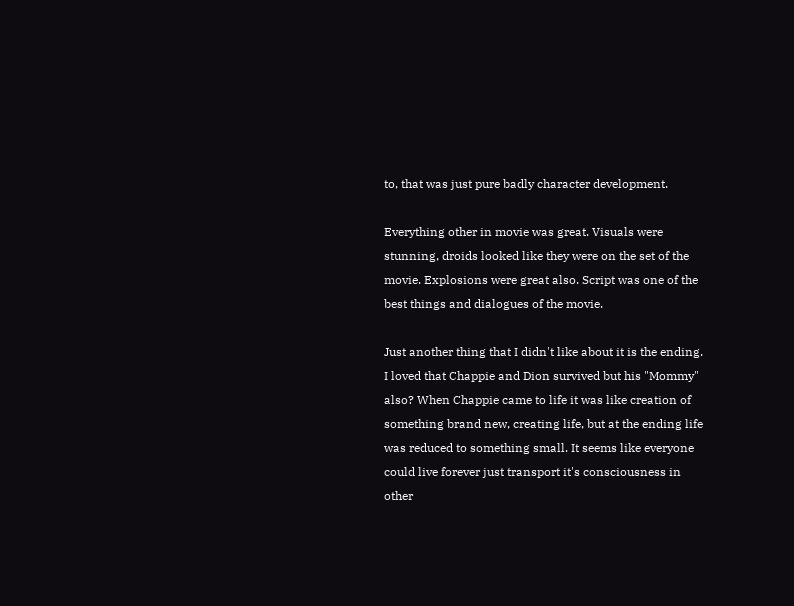to, that was just pure badly character development.

Everything other in movie was great. Visuals were stunning, droids looked like they were on the set of the movie. Explosions were great also. Script was one of the best things and dialogues of the movie.

Just another thing that I didn't like about it is the ending. I loved that Chappie and Dion survived but his "Mommy" also? When Chappie came to life it was like creation of something brand new, creating life, but at the ending life was reduced to something small. It seems like everyone could live forever just transport it's consciousness in other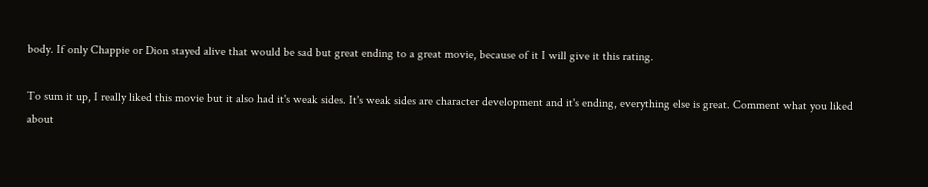body. If only Chappie or Dion stayed alive that would be sad but great ending to a great movie, because of it I will give it this rating.

To sum it up, I really liked this movie but it also had it's weak sides. It's weak sides are character development and it's ending, everything else is great. Comment what you liked about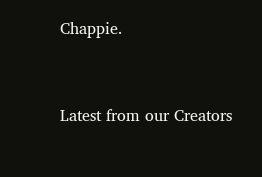Chappie.


Latest from our Creators